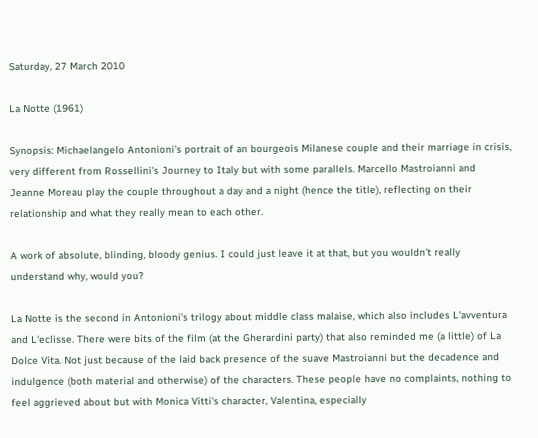Saturday, 27 March 2010

La Notte (1961)

Synopsis: Michaelangelo Antonioni's portrait of an bourgeois Milanese couple and their marriage in crisis, very different from Rossellini's Journey to Italy but with some parallels. Marcello Mastroianni and Jeanne Moreau play the couple throughout a day and a night (hence the title), reflecting on their relationship and what they really mean to each other.

A work of absolute, blinding, bloody genius. I could just leave it at that, but you wouldn't really understand why, would you?

La Notte is the second in Antonioni's trilogy about middle class malaise, which also includes L'avventura and L'eclisse. There were bits of the film (at the Gherardini party) that also reminded me (a little) of La Dolce Vita. Not just because of the laid back presence of the suave Mastroianni but the decadence and indulgence (both material and otherwise) of the characters. These people have no complaints, nothing to feel aggrieved about but with Monica Vitti's character, Valentina, especially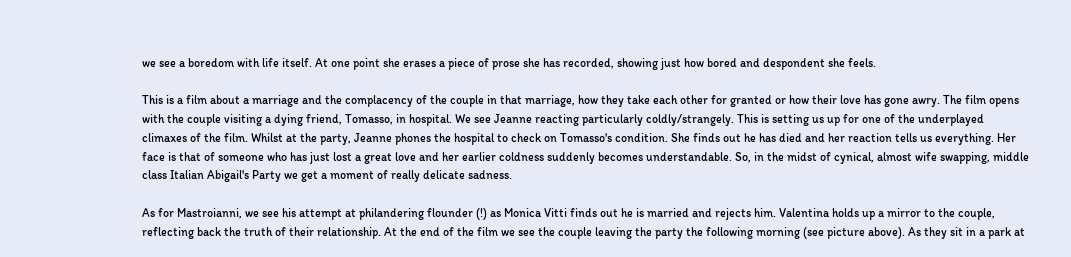we see a boredom with life itself. At one point she erases a piece of prose she has recorded, showing just how bored and despondent she feels.

This is a film about a marriage and the complacency of the couple in that marriage, how they take each other for granted or how their love has gone awry. The film opens with the couple visiting a dying friend, Tomasso, in hospital. We see Jeanne reacting particularly coldly/strangely. This is setting us up for one of the underplayed climaxes of the film. Whilst at the party, Jeanne phones the hospital to check on Tomasso's condition. She finds out he has died and her reaction tells us everything. Her face is that of someone who has just lost a great love and her earlier coldness suddenly becomes understandable. So, in the midst of cynical, almost wife swapping, middle class Italian Abigail's Party we get a moment of really delicate sadness.

As for Mastroianni, we see his attempt at philandering flounder (!) as Monica Vitti finds out he is married and rejects him. Valentina holds up a mirror to the couple, reflecting back the truth of their relationship. At the end of the film we see the couple leaving the party the following morning (see picture above). As they sit in a park at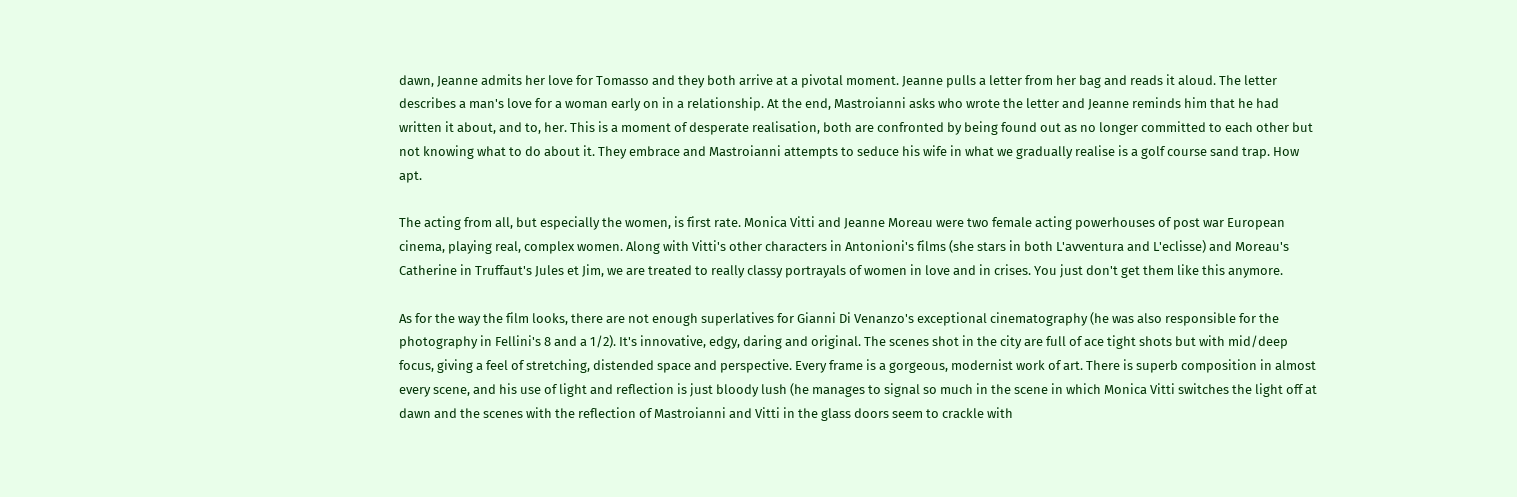dawn, Jeanne admits her love for Tomasso and they both arrive at a pivotal moment. Jeanne pulls a letter from her bag and reads it aloud. The letter describes a man's love for a woman early on in a relationship. At the end, Mastroianni asks who wrote the letter and Jeanne reminds him that he had written it about, and to, her. This is a moment of desperate realisation, both are confronted by being found out as no longer committed to each other but not knowing what to do about it. They embrace and Mastroianni attempts to seduce his wife in what we gradually realise is a golf course sand trap. How apt.

The acting from all, but especially the women, is first rate. Monica Vitti and Jeanne Moreau were two female acting powerhouses of post war European cinema, playing real, complex women. Along with Vitti's other characters in Antonioni's films (she stars in both L'avventura and L'eclisse) and Moreau's Catherine in Truffaut's Jules et Jim, we are treated to really classy portrayals of women in love and in crises. You just don't get them like this anymore.

As for the way the film looks, there are not enough superlatives for Gianni Di Venanzo's exceptional cinematography (he was also responsible for the photography in Fellini's 8 and a 1/2). It's innovative, edgy, daring and original. The scenes shot in the city are full of ace tight shots but with mid/deep focus, giving a feel of stretching, distended space and perspective. Every frame is a gorgeous, modernist work of art. There is superb composition in almost every scene, and his use of light and reflection is just bloody lush (he manages to signal so much in the scene in which Monica Vitti switches the light off at dawn and the scenes with the reflection of Mastroianni and Vitti in the glass doors seem to crackle with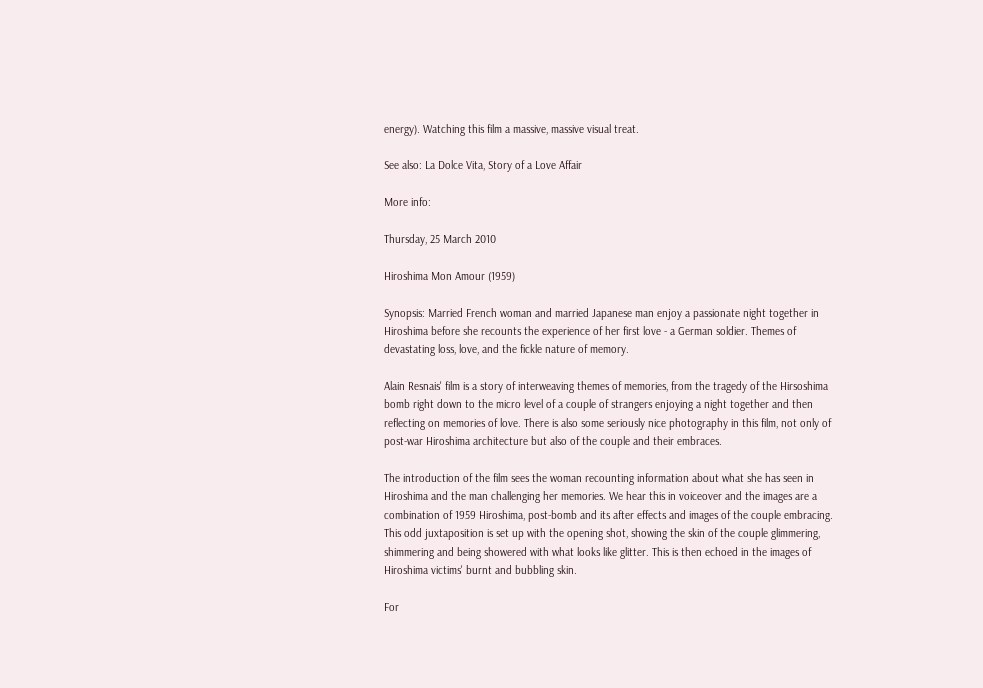energy). Watching this film a massive, massive visual treat.

See also: La Dolce Vita, Story of a Love Affair

More info:

Thursday, 25 March 2010

Hiroshima Mon Amour (1959)

Synopsis: Married French woman and married Japanese man enjoy a passionate night together in Hiroshima before she recounts the experience of her first love - a German soldier. Themes of devastating loss, love, and the fickle nature of memory.

Alain Resnais' film is a story of interweaving themes of memories, from the tragedy of the Hirsoshima bomb right down to the micro level of a couple of strangers enjoying a night together and then reflecting on memories of love. There is also some seriously nice photography in this film, not only of post-war Hiroshima architecture but also of the couple and their embraces.

The introduction of the film sees the woman recounting information about what she has seen in Hiroshima and the man challenging her memories. We hear this in voiceover and the images are a combination of 1959 Hiroshima, post-bomb and its after effects and images of the couple embracing. This odd juxtaposition is set up with the opening shot, showing the skin of the couple glimmering, shimmering and being showered with what looks like glitter. This is then echoed in the images of Hiroshima victims' burnt and bubbling skin.

For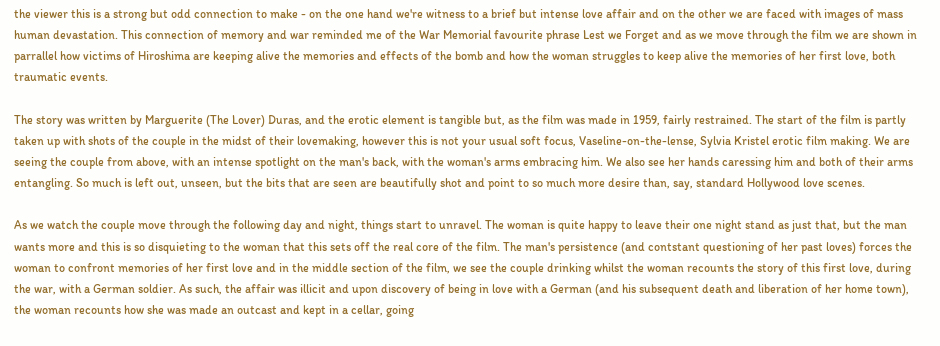the viewer this is a strong but odd connection to make - on the one hand we're witness to a brief but intense love affair and on the other we are faced with images of mass human devastation. This connection of memory and war reminded me of the War Memorial favourite phrase Lest we Forget and as we move through the film we are shown in parrallel how victims of Hiroshima are keeping alive the memories and effects of the bomb and how the woman struggles to keep alive the memories of her first love, both traumatic events.

The story was written by Marguerite (The Lover) Duras, and the erotic element is tangible but, as the film was made in 1959, fairly restrained. The start of the film is partly taken up with shots of the couple in the midst of their lovemaking, however this is not your usual soft focus, Vaseline-on-the-lense, Sylvia Kristel erotic film making. We are seeing the couple from above, with an intense spotlight on the man's back, with the woman's arms embracing him. We also see her hands caressing him and both of their arms entangling. So much is left out, unseen, but the bits that are seen are beautifully shot and point to so much more desire than, say, standard Hollywood love scenes.

As we watch the couple move through the following day and night, things start to unravel. The woman is quite happy to leave their one night stand as just that, but the man wants more and this is so disquieting to the woman that this sets off the real core of the film. The man's persistence (and contstant questioning of her past loves) forces the woman to confront memories of her first love and in the middle section of the film, we see the couple drinking whilst the woman recounts the story of this first love, during the war, with a German soldier. As such, the affair was illicit and upon discovery of being in love with a German (and his subsequent death and liberation of her home town), the woman recounts how she was made an outcast and kept in a cellar, going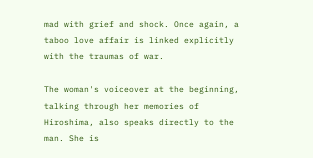mad with grief and shock. Once again, a taboo love affair is linked explicitly with the traumas of war.

The woman's voiceover at the beginning, talking through her memories of Hiroshima, also speaks directly to the man. She is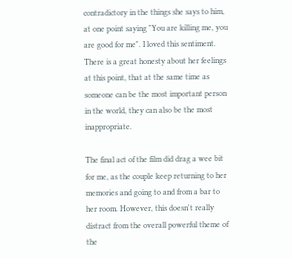contradictory in the things she says to him, at one point saying "You are killing me, you are good for me". I loved this sentiment. There is a great honesty about her feelings at this point, that at the same time as someone can be the most important person in the world, they can also be the most inappropriate.

The final act of the film did drag a wee bit for me, as the couple keep returning to her memories and going to and from a bar to her room. However, this doesn't really distract from the overall powerful theme of the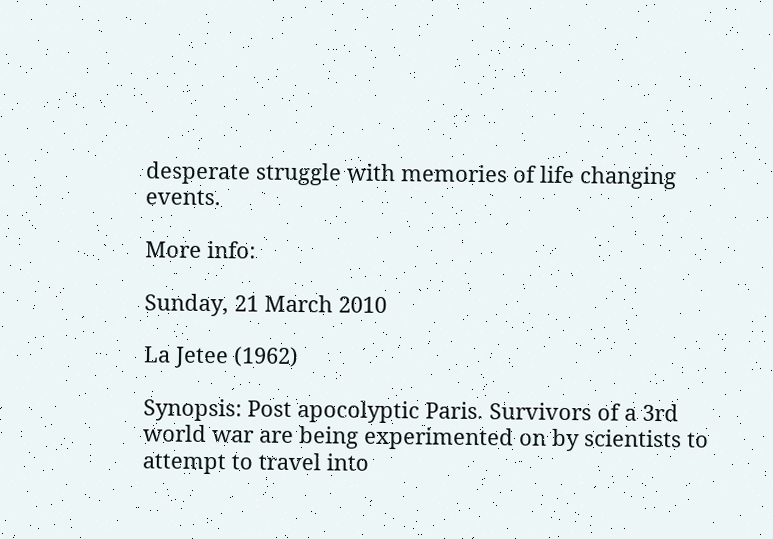desperate struggle with memories of life changing events.

More info:

Sunday, 21 March 2010

La Jetee (1962)

Synopsis: Post apocolyptic Paris. Survivors of a 3rd world war are being experimented on by scientists to attempt to travel into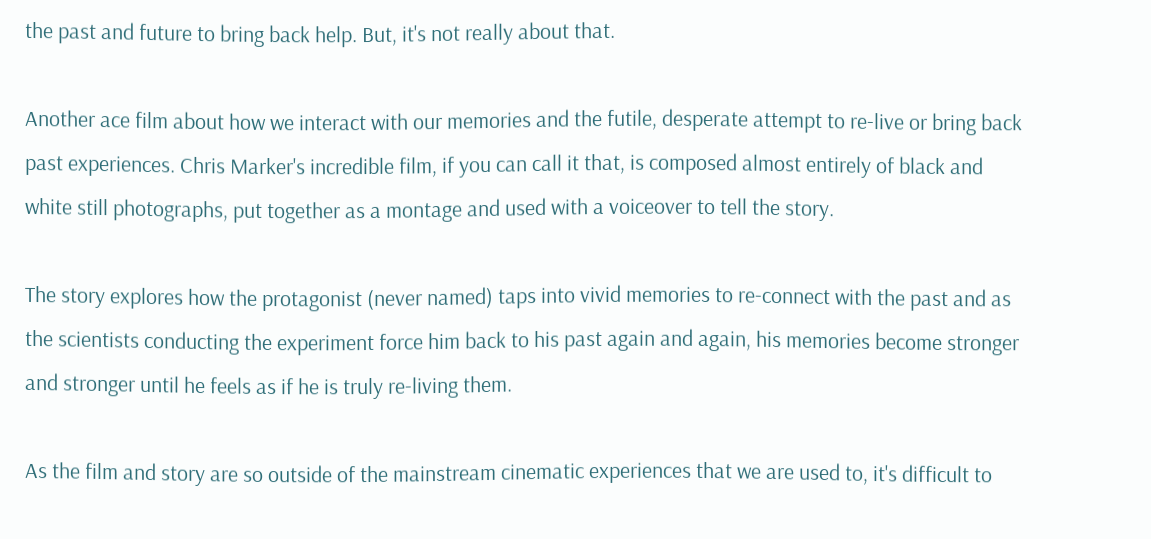the past and future to bring back help. But, it's not really about that.

Another ace film about how we interact with our memories and the futile, desperate attempt to re-live or bring back past experiences. Chris Marker's incredible film, if you can call it that, is composed almost entirely of black and white still photographs, put together as a montage and used with a voiceover to tell the story.

The story explores how the protagonist (never named) taps into vivid memories to re-connect with the past and as the scientists conducting the experiment force him back to his past again and again, his memories become stronger and stronger until he feels as if he is truly re-living them.

As the film and story are so outside of the mainstream cinematic experiences that we are used to, it's difficult to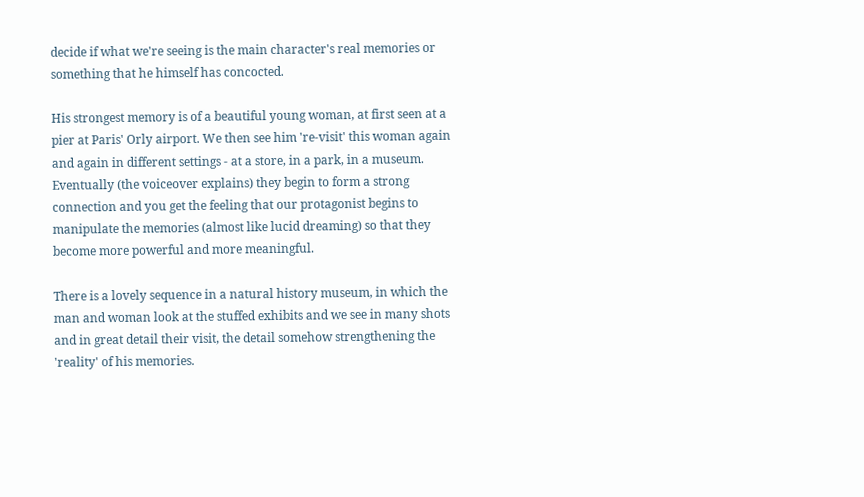decide if what we're seeing is the main character's real memories or something that he himself has concocted.

His strongest memory is of a beautiful young woman, at first seen at a pier at Paris' Orly airport. We then see him 're-visit' this woman again and again in different settings - at a store, in a park, in a museum. Eventually (the voiceover explains) they begin to form a strong connection and you get the feeling that our protagonist begins to manipulate the memories (almost like lucid dreaming) so that they become more powerful and more meaningful.

There is a lovely sequence in a natural history museum, in which the man and woman look at the stuffed exhibits and we see in many shots and in great detail their visit, the detail somehow strengthening the 'reality' of his memories.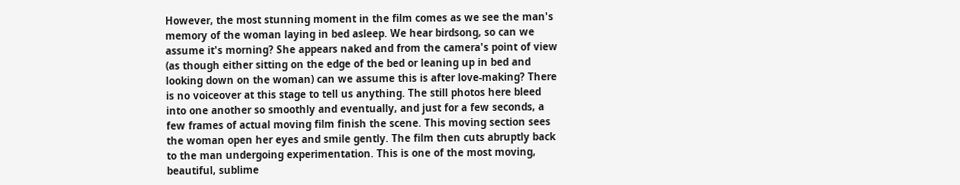However, the most stunning moment in the film comes as we see the man's memory of the woman laying in bed asleep. We hear birdsong, so can we assume it's morning? She appears naked and from the camera's point of view (as though either sitting on the edge of the bed or leaning up in bed and looking down on the woman) can we assume this is after love-making? There is no voiceover at this stage to tell us anything. The still photos here bleed into one another so smoothly and eventually, and just for a few seconds, a few frames of actual moving film finish the scene. This moving section sees the woman open her eyes and smile gently. The film then cuts abruptly back to the man undergoing experimentation. This is one of the most moving, beautiful, sublime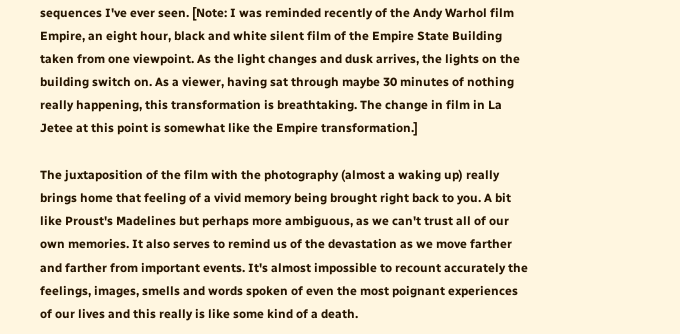sequences I've ever seen. [Note: I was reminded recently of the Andy Warhol film Empire, an eight hour, black and white silent film of the Empire State Building taken from one viewpoint. As the light changes and dusk arrives, the lights on the building switch on. As a viewer, having sat through maybe 30 minutes of nothing really happening, this transformation is breathtaking. The change in film in La Jetee at this point is somewhat like the Empire transformation.]

The juxtaposition of the film with the photography (almost a waking up) really brings home that feeling of a vivid memory being brought right back to you. A bit like Proust's Madelines but perhaps more ambiguous, as we can't trust all of our own memories. It also serves to remind us of the devastation as we move farther and farther from important events. It's almost impossible to recount accurately the feelings, images, smells and words spoken of even the most poignant experiences of our lives and this really is like some kind of a death.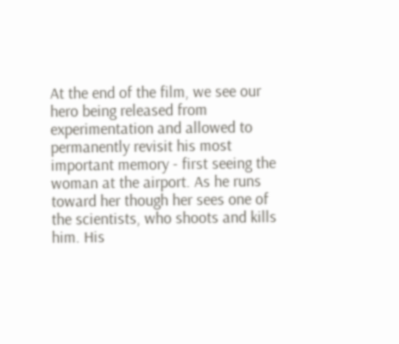At the end of the film, we see our hero being released from experimentation and allowed to permanently revisit his most important memory - first seeing the woman at the airport. As he runs toward her though her sees one of the scientists, who shoots and kills him. His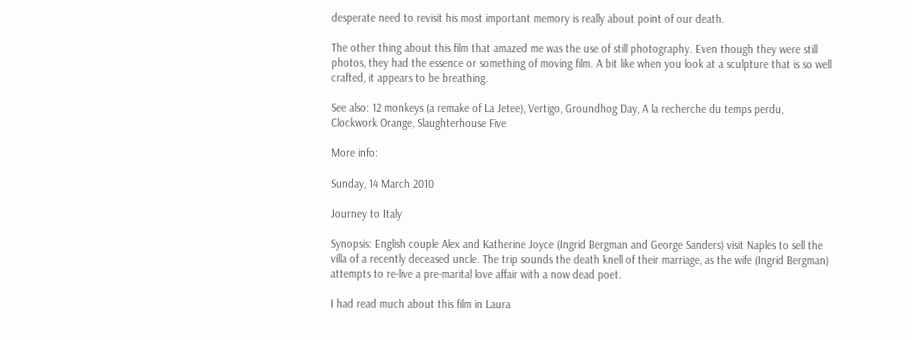desperate need to revisit his most important memory is really about point of our death.

The other thing about this film that amazed me was the use of still photography. Even though they were still photos, they had the essence or something of moving film. A bit like when you look at a sculpture that is so well crafted, it appears to be breathing.

See also: 12 monkeys (a remake of La Jetee), Vertigo, Groundhog Day, A la recherche du temps perdu, Clockwork Orange, Slaughterhouse Five

More info:

Sunday, 14 March 2010

Journey to Italy

Synopsis: English couple Alex and Katherine Joyce (Ingrid Bergman and George Sanders) visit Naples to sell the villa of a recently deceased uncle. The trip sounds the death knell of their marriage, as the wife (Ingrid Bergman) attempts to re-live a pre-marital love affair with a now dead poet.

I had read much about this film in Laura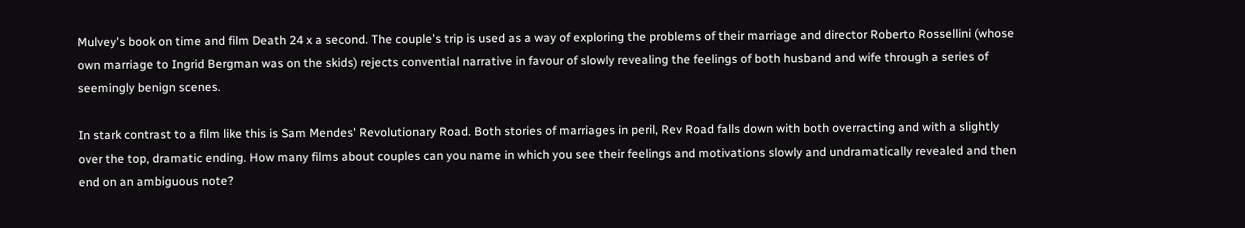Mulvey's book on time and film Death 24 x a second. The couple's trip is used as a way of exploring the problems of their marriage and director Roberto Rossellini (whose own marriage to Ingrid Bergman was on the skids) rejects convential narrative in favour of slowly revealing the feelings of both husband and wife through a series of seemingly benign scenes.

In stark contrast to a film like this is Sam Mendes' Revolutionary Road. Both stories of marriages in peril, Rev Road falls down with both overracting and with a slightly over the top, dramatic ending. How many films about couples can you name in which you see their feelings and motivations slowly and undramatically revealed and then end on an ambiguous note?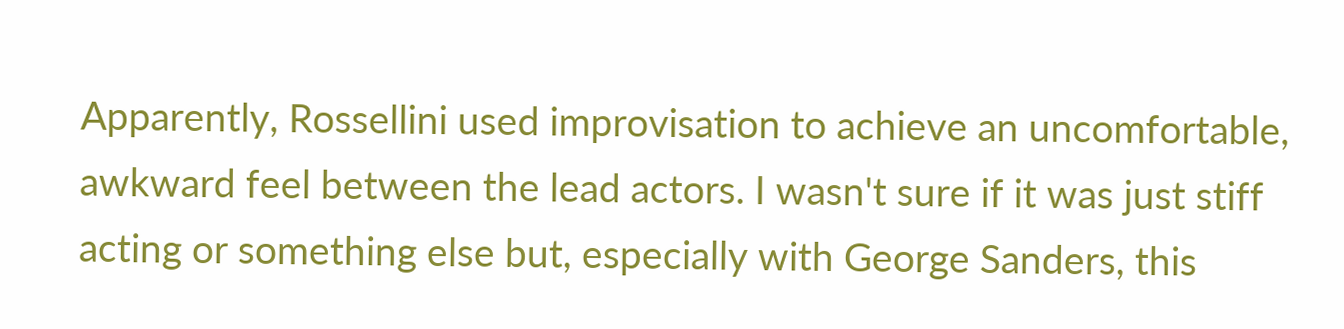Apparently, Rossellini used improvisation to achieve an uncomfortable, awkward feel between the lead actors. I wasn't sure if it was just stiff acting or something else but, especially with George Sanders, this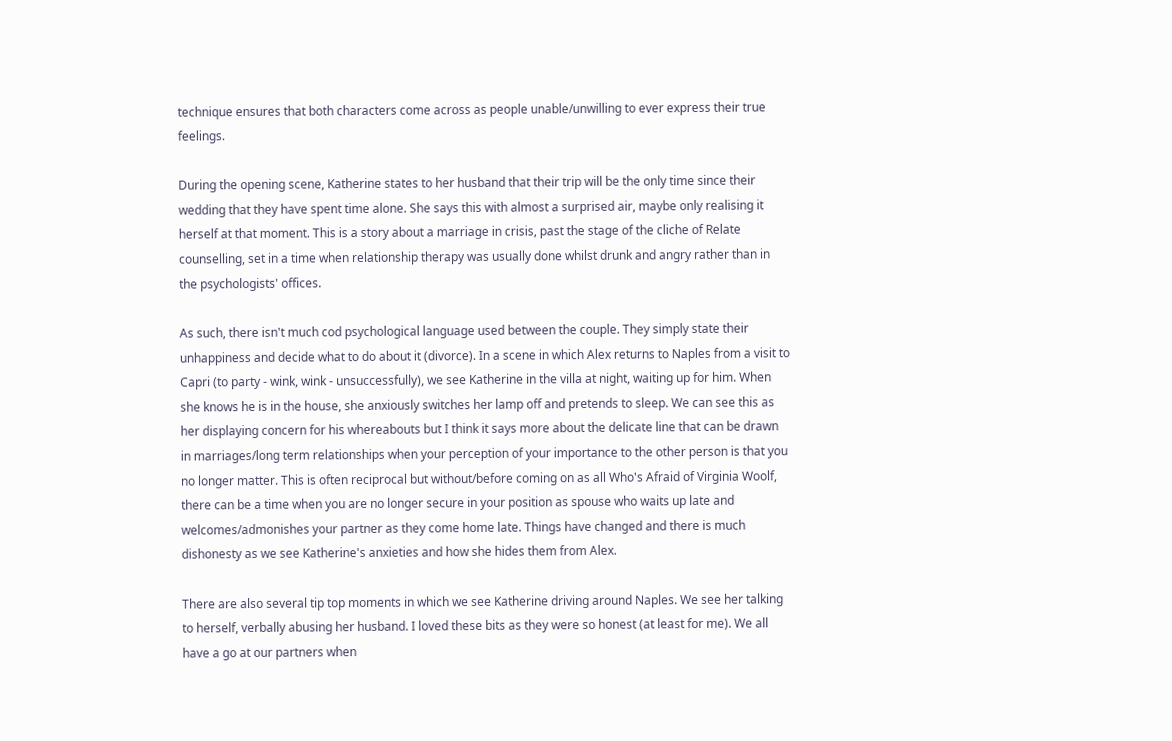technique ensures that both characters come across as people unable/unwilling to ever express their true feelings.

During the opening scene, Katherine states to her husband that their trip will be the only time since their wedding that they have spent time alone. She says this with almost a surprised air, maybe only realising it herself at that moment. This is a story about a marriage in crisis, past the stage of the cliche of Relate counselling, set in a time when relationship therapy was usually done whilst drunk and angry rather than in the psychologists' offices.

As such, there isn't much cod psychological language used between the couple. They simply state their unhappiness and decide what to do about it (divorce). In a scene in which Alex returns to Naples from a visit to Capri (to party - wink, wink - unsuccessfully), we see Katherine in the villa at night, waiting up for him. When she knows he is in the house, she anxiously switches her lamp off and pretends to sleep. We can see this as her displaying concern for his whereabouts but I think it says more about the delicate line that can be drawn in marriages/long term relationships when your perception of your importance to the other person is that you no longer matter. This is often reciprocal but without/before coming on as all Who's Afraid of Virginia Woolf, there can be a time when you are no longer secure in your position as spouse who waits up late and welcomes/admonishes your partner as they come home late. Things have changed and there is much dishonesty as we see Katherine's anxieties and how she hides them from Alex.

There are also several tip top moments in which we see Katherine driving around Naples. We see her talking to herself, verbally abusing her husband. I loved these bits as they were so honest (at least for me). We all have a go at our partners when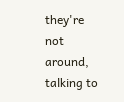they're not around, talking to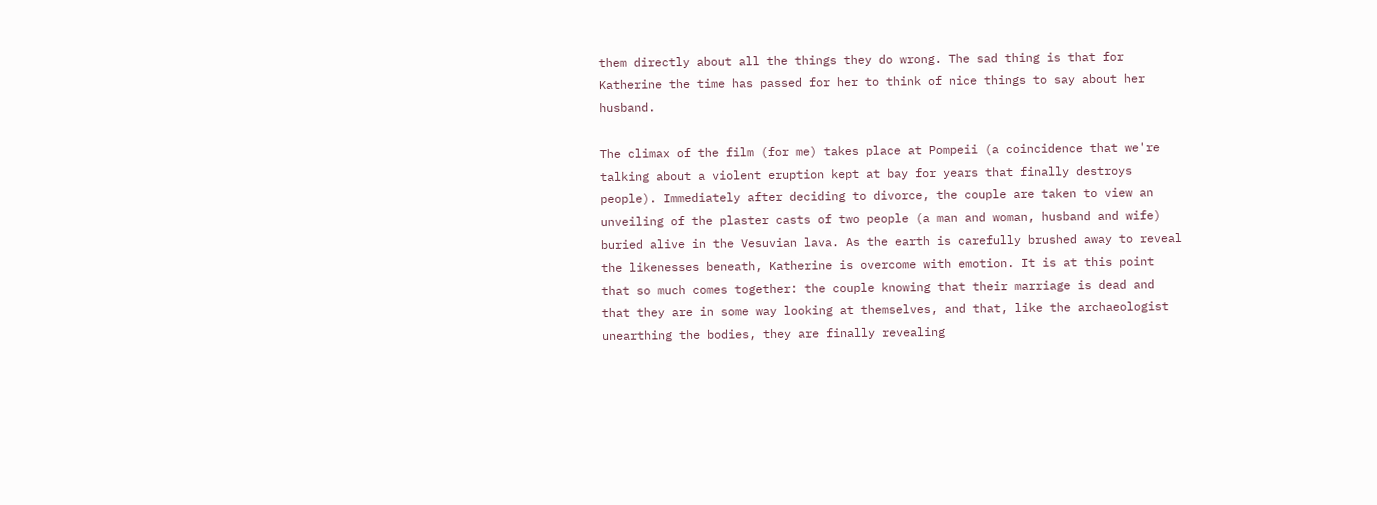them directly about all the things they do wrong. The sad thing is that for Katherine the time has passed for her to think of nice things to say about her husband.

The climax of the film (for me) takes place at Pompeii (a coincidence that we're talking about a violent eruption kept at bay for years that finally destroys people). Immediately after deciding to divorce, the couple are taken to view an unveiling of the plaster casts of two people (a man and woman, husband and wife) buried alive in the Vesuvian lava. As the earth is carefully brushed away to reveal the likenesses beneath, Katherine is overcome with emotion. It is at this point that so much comes together: the couple knowing that their marriage is dead and that they are in some way looking at themselves, and that, like the archaeologist unearthing the bodies, they are finally revealing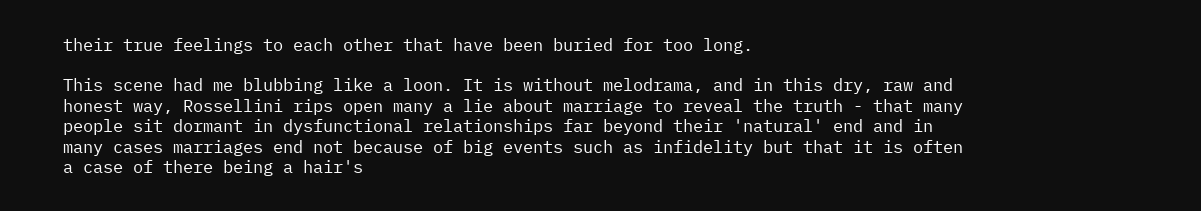their true feelings to each other that have been buried for too long.

This scene had me blubbing like a loon. It is without melodrama, and in this dry, raw and honest way, Rossellini rips open many a lie about marriage to reveal the truth - that many people sit dormant in dysfunctional relationships far beyond their 'natural' end and in many cases marriages end not because of big events such as infidelity but that it is often a case of there being a hair's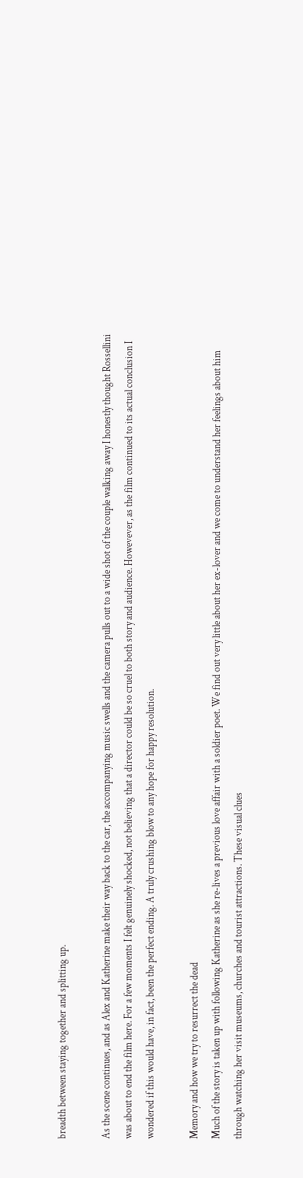breadth between staying together and splitting up.

As the scene continues, and as Alex and Katherine make their way back to the car, the accompanying music swells and the camera pulls out to a wide shot of the couple walking away I honestly thought Rossellini was about to end the film here. For a few moments I felt genuinely shocked, not believing that a director could be so cruel to both story and audience. Howevever, as the film continued to its actual conclusion I wondered if this would have, in fact, been the perfect ending. A truly crushing blow to any hope for happy resolution.

Memory and how we try to resurrect the dead
Much of the story is taken up with following Katherine as she re-lives a previous love affair with a soldier poet. We find out very little about her ex-lover and we come to understand her feelings about him through watching her visit museums, churches and tourist attractions. These visual clues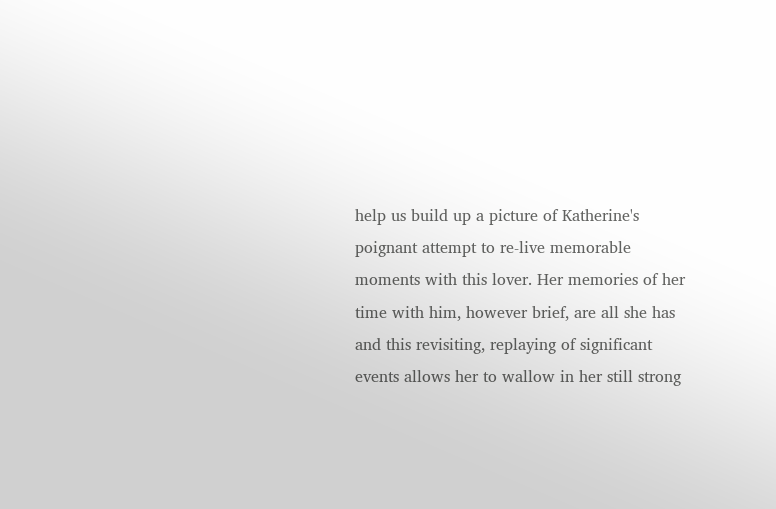help us build up a picture of Katherine's poignant attempt to re-live memorable moments with this lover. Her memories of her time with him, however brief, are all she has and this revisiting, replaying of significant events allows her to wallow in her still strong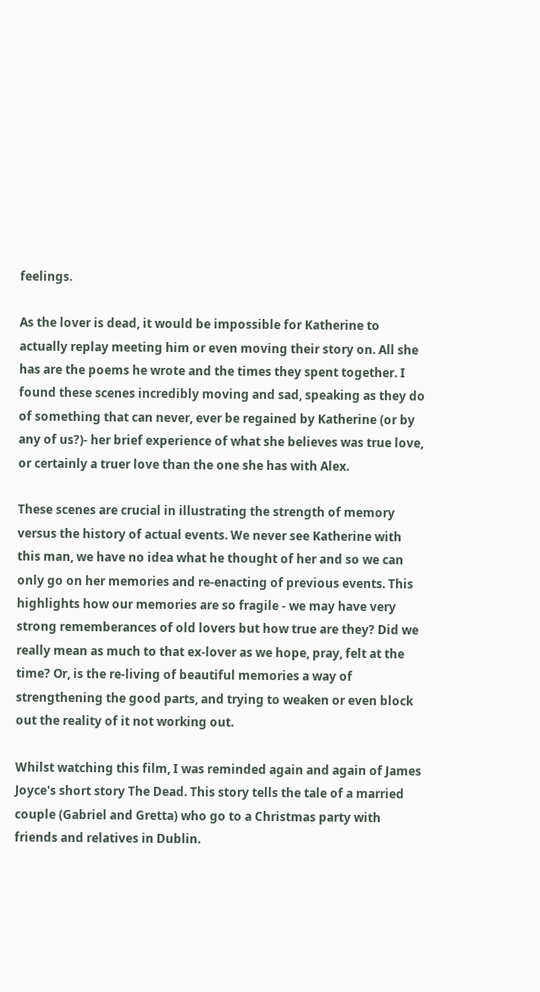feelings.

As the lover is dead, it would be impossible for Katherine to actually replay meeting him or even moving their story on. All she has are the poems he wrote and the times they spent together. I found these scenes incredibly moving and sad, speaking as they do of something that can never, ever be regained by Katherine (or by any of us?)- her brief experience of what she believes was true love, or certainly a truer love than the one she has with Alex.

These scenes are crucial in illustrating the strength of memory versus the history of actual events. We never see Katherine with this man, we have no idea what he thought of her and so we can only go on her memories and re-enacting of previous events. This highlights how our memories are so fragile - we may have very strong rememberances of old lovers but how true are they? Did we really mean as much to that ex-lover as we hope, pray, felt at the time? Or, is the re-living of beautiful memories a way of strengthening the good parts, and trying to weaken or even block out the reality of it not working out.

Whilst watching this film, I was reminded again and again of James Joyce's short story The Dead. This story tells the tale of a married couple (Gabriel and Gretta) who go to a Christmas party with friends and relatives in Dublin.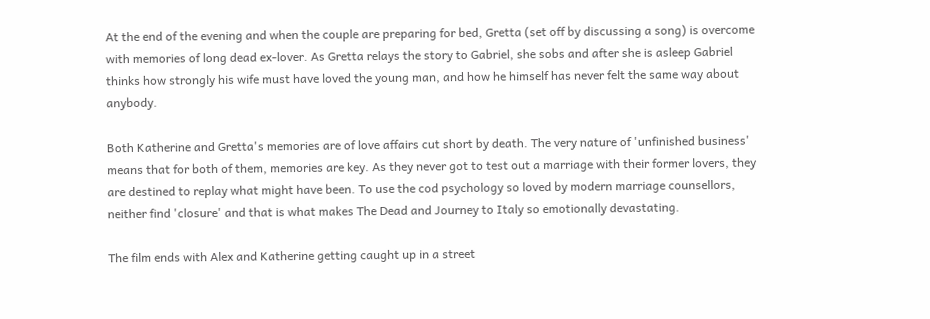At the end of the evening and when the couple are preparing for bed, Gretta (set off by discussing a song) is overcome with memories of long dead ex-lover. As Gretta relays the story to Gabriel, she sobs and after she is asleep Gabriel thinks how strongly his wife must have loved the young man, and how he himself has never felt the same way about anybody.

Both Katherine and Gretta's memories are of love affairs cut short by death. The very nature of 'unfinished business' means that for both of them, memories are key. As they never got to test out a marriage with their former lovers, they are destined to replay what might have been. To use the cod psychology so loved by modern marriage counsellors, neither find 'closure' and that is what makes The Dead and Journey to Italy so emotionally devastating.

The film ends with Alex and Katherine getting caught up in a street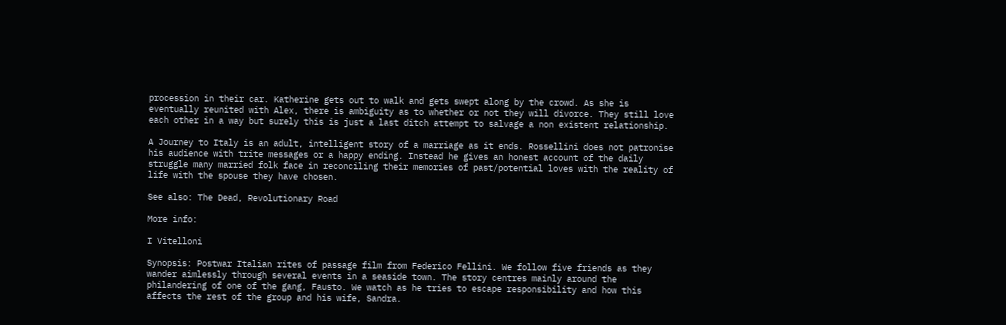procession in their car. Katherine gets out to walk and gets swept along by the crowd. As she is eventually reunited with Alex, there is ambiguity as to whether or not they will divorce. They still love each other in a way but surely this is just a last ditch attempt to salvage a non existent relationship.

A Journey to Italy is an adult, intelligent story of a marriage as it ends. Rossellini does not patronise his audience with trite messages or a happy ending. Instead he gives an honest account of the daily struggle many married folk face in reconciling their memories of past/potential loves with the reality of life with the spouse they have chosen.

See also: The Dead, Revolutionary Road

More info:

I Vitelloni

Synopsis: Postwar Italian rites of passage film from Federico Fellini. We follow five friends as they wander aimlessly through several events in a seaside town. The story centres mainly around the philandering of one of the gang, Fausto. We watch as he tries to escape responsibility and how this affects the rest of the group and his wife, Sandra.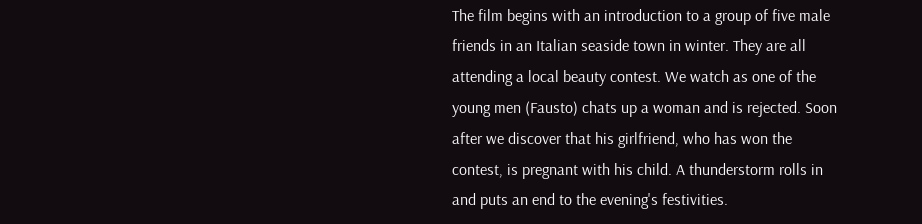The film begins with an introduction to a group of five male friends in an Italian seaside town in winter. They are all attending a local beauty contest. We watch as one of the young men (Fausto) chats up a woman and is rejected. Soon after we discover that his girlfriend, who has won the contest, is pregnant with his child. A thunderstorm rolls in and puts an end to the evening's festivities.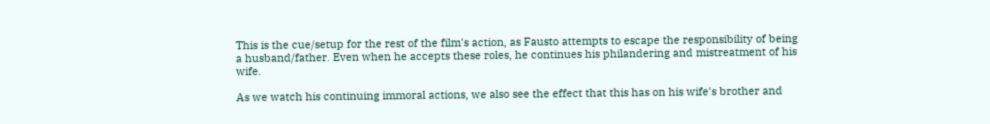This is the cue/setup for the rest of the film's action, as Fausto attempts to escape the responsibility of being a husband/father. Even when he accepts these roles, he continues his philandering and mistreatment of his wife.

As we watch his continuing immoral actions, we also see the effect that this has on his wife's brother and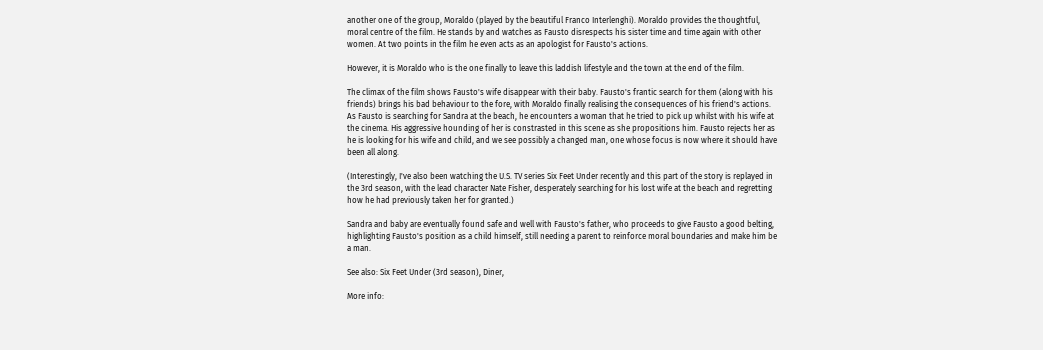another one of the group, Moraldo (played by the beautiful Franco Interlenghi). Moraldo provides the thoughtful, moral centre of the film. He stands by and watches as Fausto disrespects his sister time and time again with other women. At two points in the film he even acts as an apologist for Fausto's actions.

However, it is Moraldo who is the one finally to leave this laddish lifestyle and the town at the end of the film.

The climax of the film shows Fausto's wife disappear with their baby. Fausto's frantic search for them (along with his friends) brings his bad behaviour to the fore, with Moraldo finally realising the consequences of his friend's actions. As Fausto is searching for Sandra at the beach, he encounters a woman that he tried to pick up whilst with his wife at the cinema. His aggressive hounding of her is constrasted in this scene as she propositions him. Fausto rejects her as he is looking for his wife and child, and we see possibly a changed man, one whose focus is now where it should have been all along.

(Interestingly, I've also been watching the U.S. TV series Six Feet Under recently and this part of the story is replayed in the 3rd season, with the lead character Nate Fisher, desperately searching for his lost wife at the beach and regretting how he had previously taken her for granted.)

Sandra and baby are eventually found safe and well with Fausto's father, who proceeds to give Fausto a good belting, highlighting Fausto's position as a child himself, still needing a parent to reinforce moral boundaries and make him be a man.

See also: Six Feet Under (3rd season), Diner,

More info: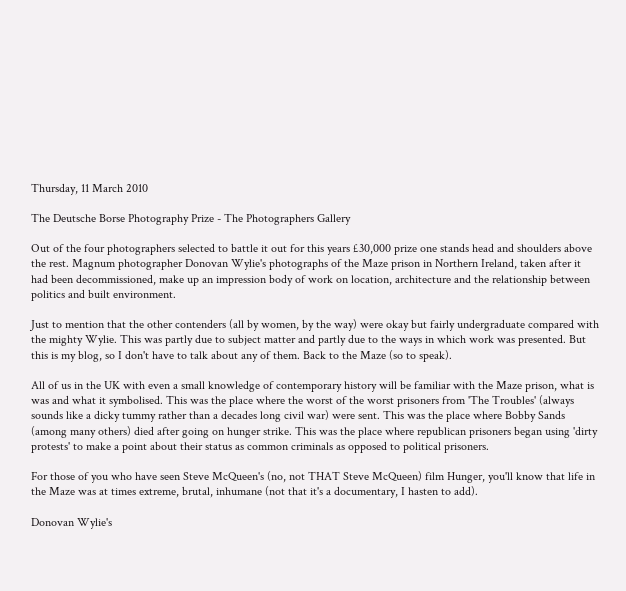Thursday, 11 March 2010

The Deutsche Borse Photography Prize - The Photographers Gallery

Out of the four photographers selected to battle it out for this years £30,000 prize one stands head and shoulders above the rest. Magnum photographer Donovan Wylie's photographs of the Maze prison in Northern Ireland, taken after it had been decommissioned, make up an impression body of work on location, architecture and the relationship between politics and built environment.

Just to mention that the other contenders (all by women, by the way) were okay but fairly undergraduate compared with the mighty Wylie. This was partly due to subject matter and partly due to the ways in which work was presented. But this is my blog, so I don't have to talk about any of them. Back to the Maze (so to speak).

All of us in the UK with even a small knowledge of contemporary history will be familiar with the Maze prison, what is was and what it symbolised. This was the place where the worst of the worst prisoners from 'The Troubles' (always sounds like a dicky tummy rather than a decades long civil war) were sent. This was the place where Bobby Sands (among many others) died after going on hunger strike. This was the place where republican prisoners began using 'dirty protests' to make a point about their status as common criminals as opposed to political prisoners.

For those of you who have seen Steve McQueen's (no, not THAT Steve McQueen) film Hunger, you'll know that life in the Maze was at times extreme, brutal, inhumane (not that it's a documentary, I hasten to add).

Donovan Wylie's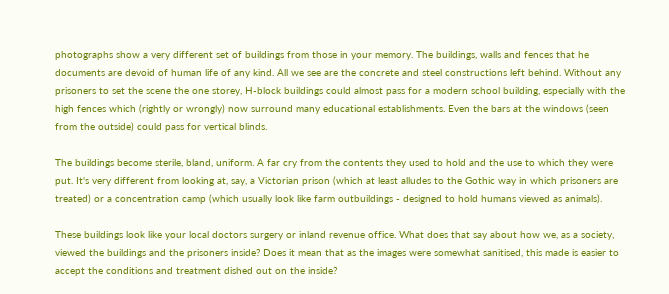photographs show a very different set of buildings from those in your memory. The buildings, walls and fences that he documents are devoid of human life of any kind. All we see are the concrete and steel constructions left behind. Without any prisoners to set the scene the one storey, H-block buildings could almost pass for a modern school building, especially with the high fences which (rightly or wrongly) now surround many educational establishments. Even the bars at the windows (seen from the outside) could pass for vertical blinds.

The buildings become sterile, bland, uniform. A far cry from the contents they used to hold and the use to which they were put. It's very different from looking at, say, a Victorian prison (which at least alludes to the Gothic way in which prisoners are treated) or a concentration camp (which usually look like farm outbuildings - designed to hold humans viewed as animals).

These buildings look like your local doctors surgery or inland revenue office. What does that say about how we, as a society, viewed the buildings and the prisoners inside? Does it mean that as the images were somewhat sanitised, this made is easier to accept the conditions and treatment dished out on the inside?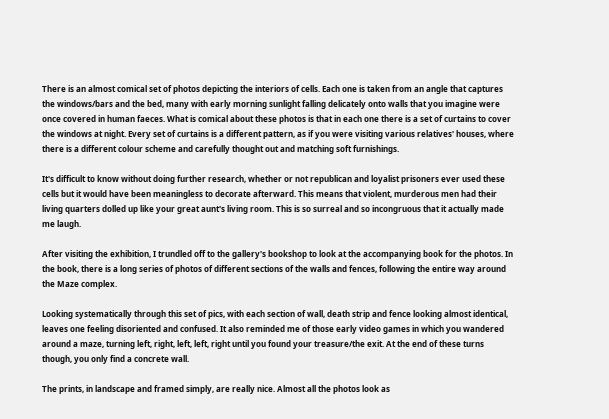There is an almost comical set of photos depicting the interiors of cells. Each one is taken from an angle that captures the windows/bars and the bed, many with early morning sunlight falling delicately onto walls that you imagine were once covered in human faeces. What is comical about these photos is that in each one there is a set of curtains to cover the windows at night. Every set of curtains is a different pattern, as if you were visiting various relatives' houses, where there is a different colour scheme and carefully thought out and matching soft furnishings.

It's difficult to know without doing further research, whether or not republican and loyalist prisoners ever used these cells but it would have been meaningless to decorate afterward. This means that violent, murderous men had their living quarters dolled up like your great aunt's living room. This is so surreal and so incongruous that it actually made me laugh.

After visiting the exhibition, I trundled off to the gallery's bookshop to look at the accompanying book for the photos. In the book, there is a long series of photos of different sections of the walls and fences, following the entire way around the Maze complex.

Looking systematically through this set of pics, with each section of wall, death strip and fence looking almost identical, leaves one feeling disoriented and confused. It also reminded me of those early video games in which you wandered around a maze, turning left, right, left, left, right until you found your treasure/the exit. At the end of these turns though, you only find a concrete wall.

The prints, in landscape and framed simply, are really nice. Almost all the photos look as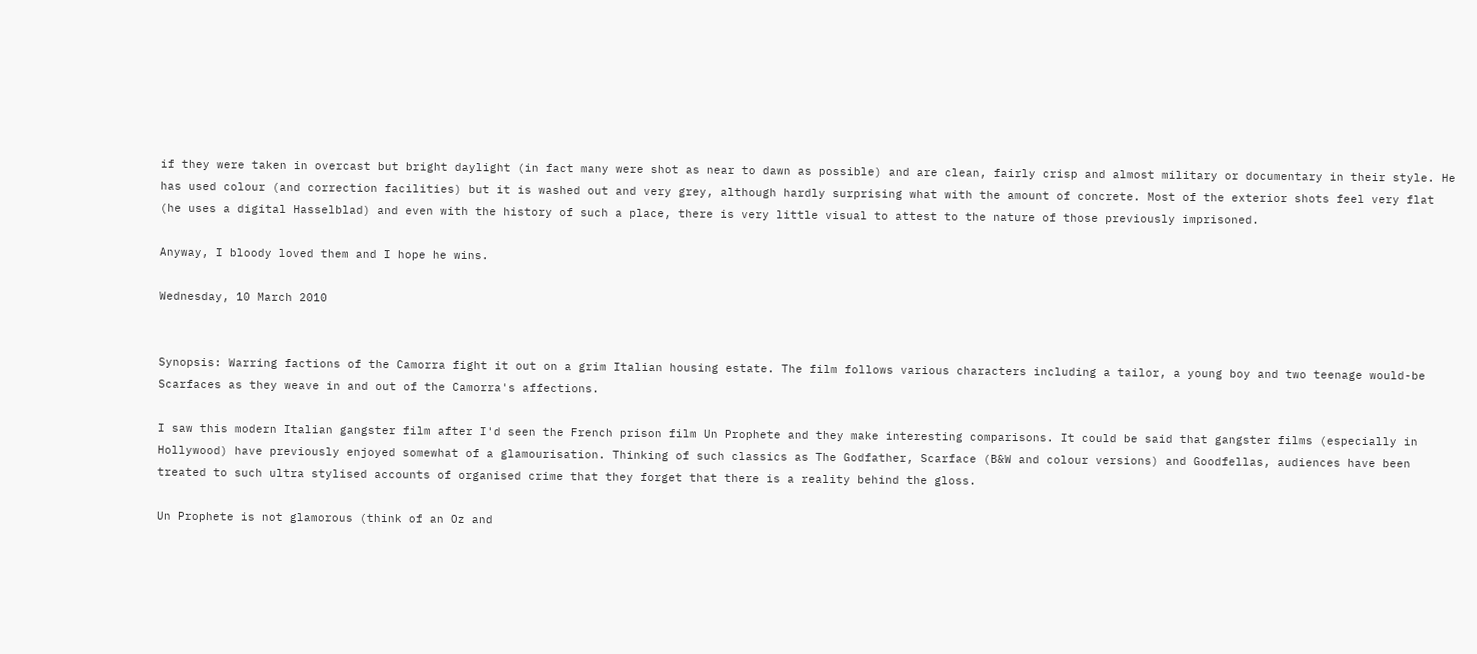if they were taken in overcast but bright daylight (in fact many were shot as near to dawn as possible) and are clean, fairly crisp and almost military or documentary in their style. He has used colour (and correction facilities) but it is washed out and very grey, although hardly surprising what with the amount of concrete. Most of the exterior shots feel very flat (he uses a digital Hasselblad) and even with the history of such a place, there is very little visual to attest to the nature of those previously imprisoned.

Anyway, I bloody loved them and I hope he wins.

Wednesday, 10 March 2010


Synopsis: Warring factions of the Camorra fight it out on a grim Italian housing estate. The film follows various characters including a tailor, a young boy and two teenage would-be Scarfaces as they weave in and out of the Camorra's affections.

I saw this modern Italian gangster film after I'd seen the French prison film Un Prophete and they make interesting comparisons. It could be said that gangster films (especially in Hollywood) have previously enjoyed somewhat of a glamourisation. Thinking of such classics as The Godfather, Scarface (B&W and colour versions) and Goodfellas, audiences have been treated to such ultra stylised accounts of organised crime that they forget that there is a reality behind the gloss.

Un Prophete is not glamorous (think of an Oz and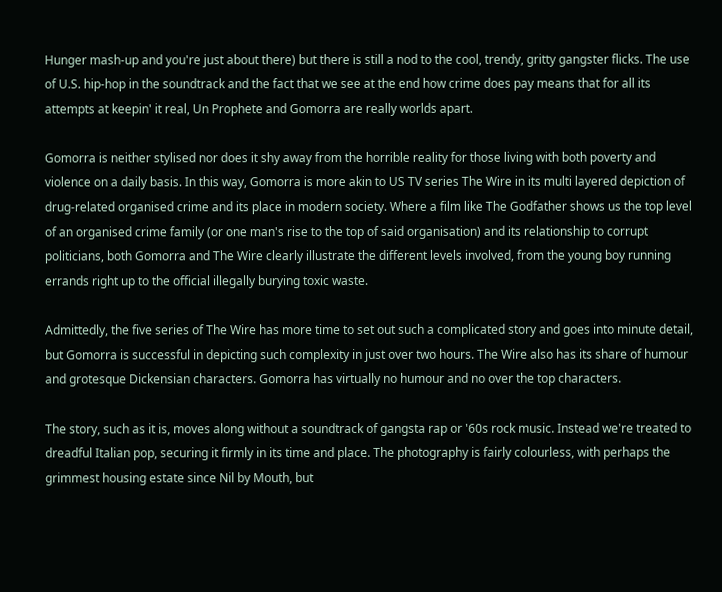Hunger mash-up and you're just about there) but there is still a nod to the cool, trendy, gritty gangster flicks. The use of U.S. hip-hop in the soundtrack and the fact that we see at the end how crime does pay means that for all its attempts at keepin' it real, Un Prophete and Gomorra are really worlds apart.

Gomorra is neither stylised nor does it shy away from the horrible reality for those living with both poverty and violence on a daily basis. In this way, Gomorra is more akin to US TV series The Wire in its multi layered depiction of drug-related organised crime and its place in modern society. Where a film like The Godfather shows us the top level of an organised crime family (or one man's rise to the top of said organisation) and its relationship to corrupt politicians, both Gomorra and The Wire clearly illustrate the different levels involved, from the young boy running errands right up to the official illegally burying toxic waste.

Admittedly, the five series of The Wire has more time to set out such a complicated story and goes into minute detail, but Gomorra is successful in depicting such complexity in just over two hours. The Wire also has its share of humour and grotesque Dickensian characters. Gomorra has virtually no humour and no over the top characters.

The story, such as it is, moves along without a soundtrack of gangsta rap or '60s rock music. Instead we're treated to dreadful Italian pop, securing it firmly in its time and place. The photography is fairly colourless, with perhaps the grimmest housing estate since Nil by Mouth, but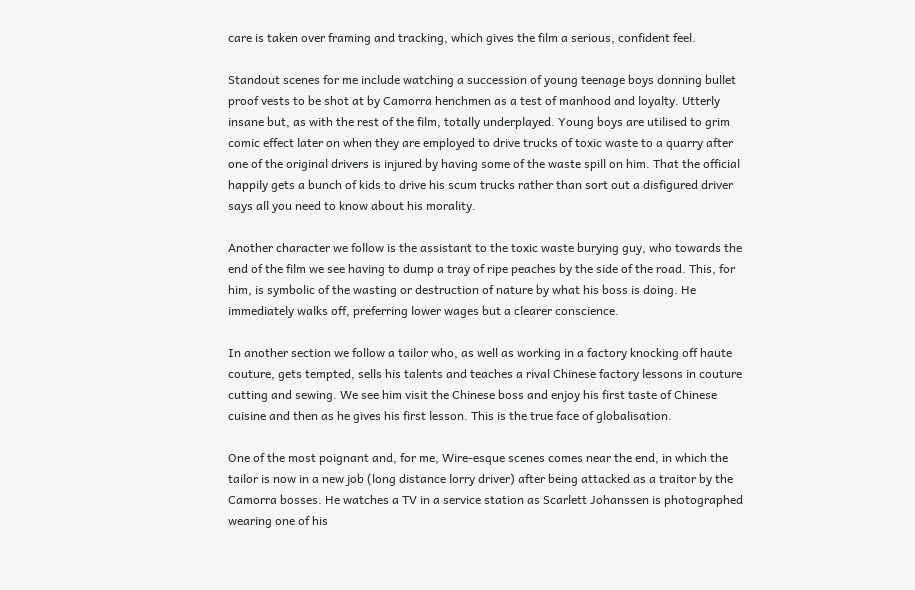care is taken over framing and tracking, which gives the film a serious, confident feel.

Standout scenes for me include watching a succession of young teenage boys donning bullet proof vests to be shot at by Camorra henchmen as a test of manhood and loyalty. Utterly insane but, as with the rest of the film, totally underplayed. Young boys are utilised to grim comic effect later on when they are employed to drive trucks of toxic waste to a quarry after one of the original drivers is injured by having some of the waste spill on him. That the official happily gets a bunch of kids to drive his scum trucks rather than sort out a disfigured driver says all you need to know about his morality.

Another character we follow is the assistant to the toxic waste burying guy, who towards the end of the film we see having to dump a tray of ripe peaches by the side of the road. This, for him, is symbolic of the wasting or destruction of nature by what his boss is doing. He immediately walks off, preferring lower wages but a clearer conscience.

In another section we follow a tailor who, as well as working in a factory knocking off haute couture, gets tempted, sells his talents and teaches a rival Chinese factory lessons in couture cutting and sewing. We see him visit the Chinese boss and enjoy his first taste of Chinese cuisine and then as he gives his first lesson. This is the true face of globalisation.

One of the most poignant and, for me, Wire-esque scenes comes near the end, in which the tailor is now in a new job (long distance lorry driver) after being attacked as a traitor by the Camorra bosses. He watches a TV in a service station as Scarlett Johanssen is photographed wearing one of his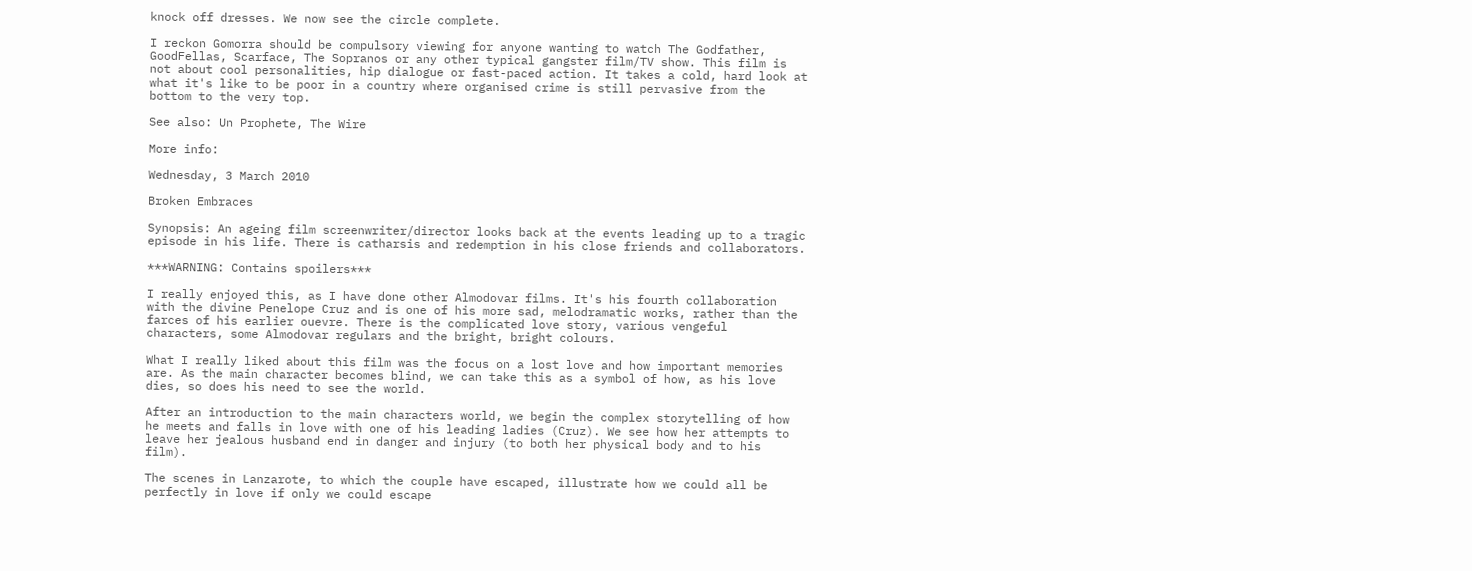knock off dresses. We now see the circle complete.

I reckon Gomorra should be compulsory viewing for anyone wanting to watch The Godfather, GoodFellas, Scarface, The Sopranos or any other typical gangster film/TV show. This film is not about cool personalities, hip dialogue or fast-paced action. It takes a cold, hard look at what it's like to be poor in a country where organised crime is still pervasive from the bottom to the very top.

See also: Un Prophete, The Wire

More info:

Wednesday, 3 March 2010

Broken Embraces

Synopsis: An ageing film screenwriter/director looks back at the events leading up to a tragic episode in his life. There is catharsis and redemption in his close friends and collaborators.

***WARNING: Contains spoilers***

I really enjoyed this, as I have done other Almodovar films. It's his fourth collaboration with the divine Penelope Cruz and is one of his more sad, melodramatic works, rather than the farces of his earlier ouevre. There is the complicated love story, various vengeful characters, some Almodovar regulars and the bright, bright colours.

What I really liked about this film was the focus on a lost love and how important memories are. As the main character becomes blind, we can take this as a symbol of how, as his love dies, so does his need to see the world.

After an introduction to the main characters world, we begin the complex storytelling of how he meets and falls in love with one of his leading ladies (Cruz). We see how her attempts to leave her jealous husband end in danger and injury (to both her physical body and to his film).

The scenes in Lanzarote, to which the couple have escaped, illustrate how we could all be perfectly in love if only we could escape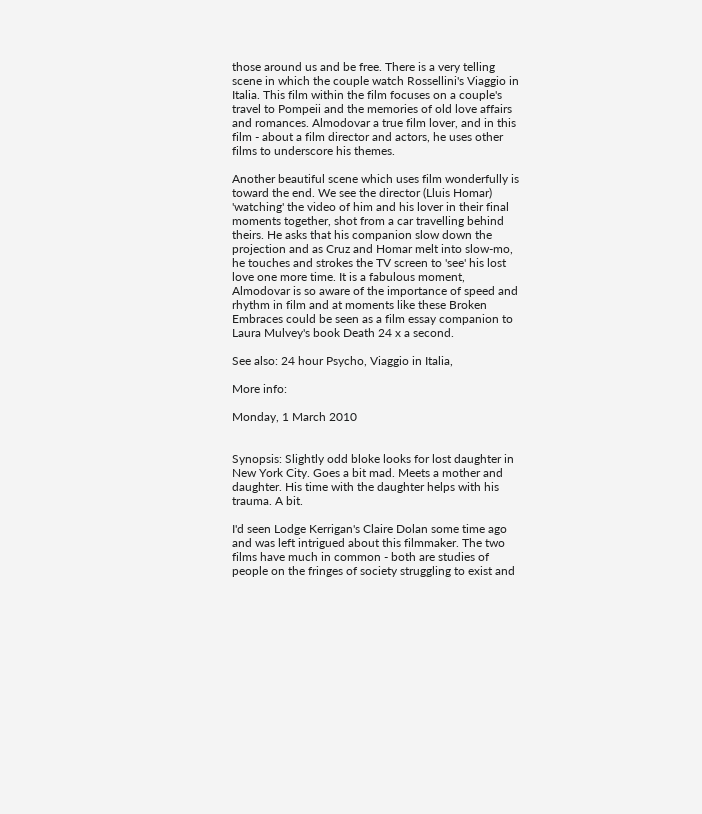those around us and be free. There is a very telling scene in which the couple watch Rossellini's Viaggio in Italia. This film within the film focuses on a couple's travel to Pompeii and the memories of old love affairs and romances. Almodovar a true film lover, and in this film - about a film director and actors, he uses other films to underscore his themes.

Another beautiful scene which uses film wonderfully is toward the end. We see the director (Lluis Homar) 'watching' the video of him and his lover in their final moments together, shot from a car travelling behind theirs. He asks that his companion slow down the projection and as Cruz and Homar melt into slow-mo, he touches and strokes the TV screen to 'see' his lost love one more time. It is a fabulous moment, Almodovar is so aware of the importance of speed and rhythm in film and at moments like these Broken Embraces could be seen as a film essay companion to Laura Mulvey's book Death 24 x a second.

See also: 24 hour Psycho, Viaggio in Italia,

More info:

Monday, 1 March 2010


Synopsis: Slightly odd bloke looks for lost daughter in New York City. Goes a bit mad. Meets a mother and daughter. His time with the daughter helps with his trauma. A bit.

I'd seen Lodge Kerrigan's Claire Dolan some time ago and was left intrigued about this filmmaker. The two films have much in common - both are studies of people on the fringes of society struggling to exist and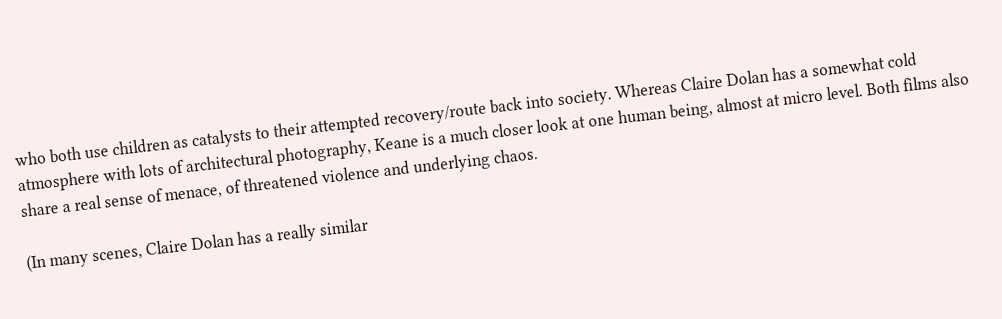who both use children as catalysts to their attempted recovery/route back into society. Whereas Claire Dolan has a somewhat cold atmosphere with lots of architectural photography, Keane is a much closer look at one human being, almost at micro level. Both films also share a real sense of menace, of threatened violence and underlying chaos.

(In many scenes, Claire Dolan has a really similar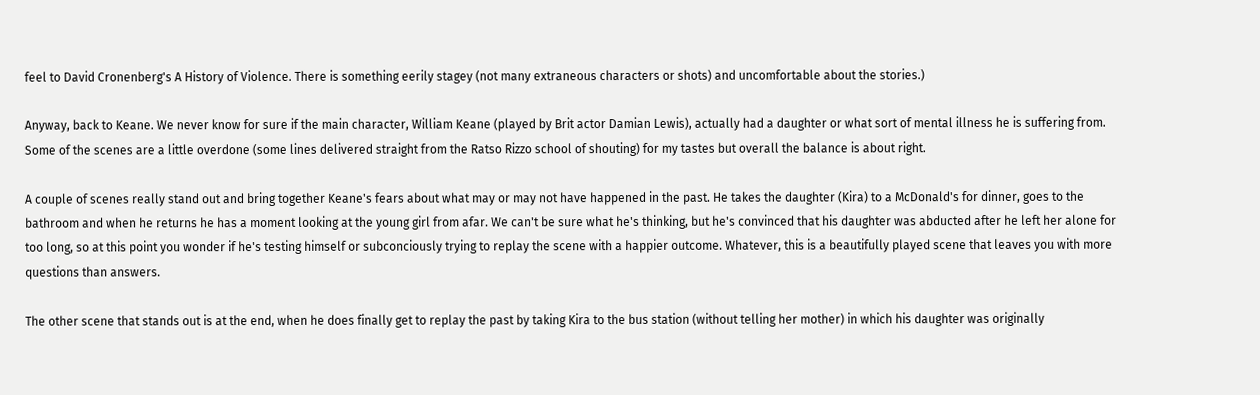feel to David Cronenberg's A History of Violence. There is something eerily stagey (not many extraneous characters or shots) and uncomfortable about the stories.)

Anyway, back to Keane. We never know for sure if the main character, William Keane (played by Brit actor Damian Lewis), actually had a daughter or what sort of mental illness he is suffering from. Some of the scenes are a little overdone (some lines delivered straight from the Ratso Rizzo school of shouting) for my tastes but overall the balance is about right.

A couple of scenes really stand out and bring together Keane's fears about what may or may not have happened in the past. He takes the daughter (Kira) to a McDonald's for dinner, goes to the bathroom and when he returns he has a moment looking at the young girl from afar. We can't be sure what he's thinking, but he's convinced that his daughter was abducted after he left her alone for too long, so at this point you wonder if he's testing himself or subconciously trying to replay the scene with a happier outcome. Whatever, this is a beautifully played scene that leaves you with more questions than answers.

The other scene that stands out is at the end, when he does finally get to replay the past by taking Kira to the bus station (without telling her mother) in which his daughter was originally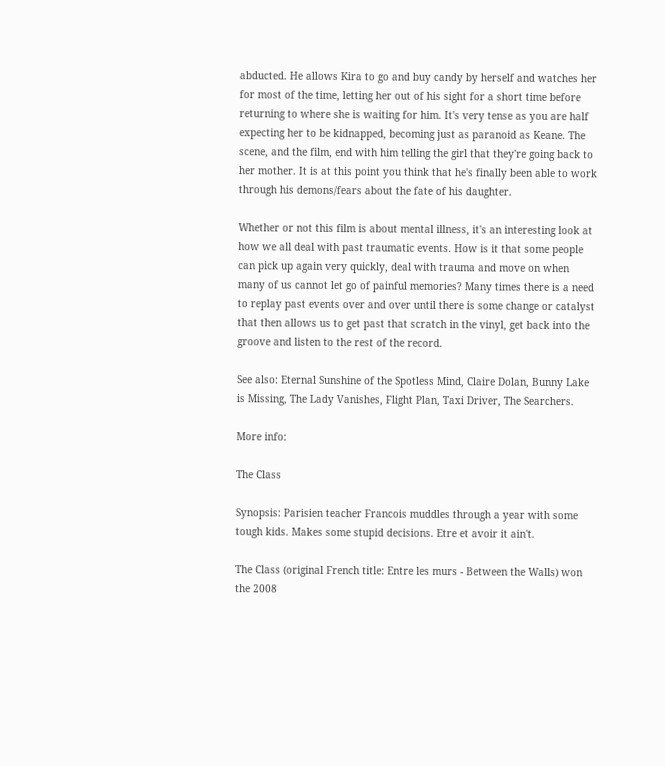abducted. He allows Kira to go and buy candy by herself and watches her for most of the time, letting her out of his sight for a short time before returning to where she is waiting for him. It's very tense as you are half expecting her to be kidnapped, becoming just as paranoid as Keane. The scene, and the film, end with him telling the girl that they're going back to her mother. It is at this point you think that he's finally been able to work through his demons/fears about the fate of his daughter.

Whether or not this film is about mental illness, it's an interesting look at how we all deal with past traumatic events. How is it that some people can pick up again very quickly, deal with trauma and move on when many of us cannot let go of painful memories? Many times there is a need to replay past events over and over until there is some change or catalyst that then allows us to get past that scratch in the vinyl, get back into the groove and listen to the rest of the record.

See also: Eternal Sunshine of the Spotless Mind, Claire Dolan, Bunny Lake is Missing, The Lady Vanishes, Flight Plan, Taxi Driver, The Searchers.

More info:

The Class

Synopsis: Parisien teacher Francois muddles through a year with some tough kids. Makes some stupid decisions. Etre et avoir it ain't.

The Class (original French title: Entre les murs - Between the Walls) won the 2008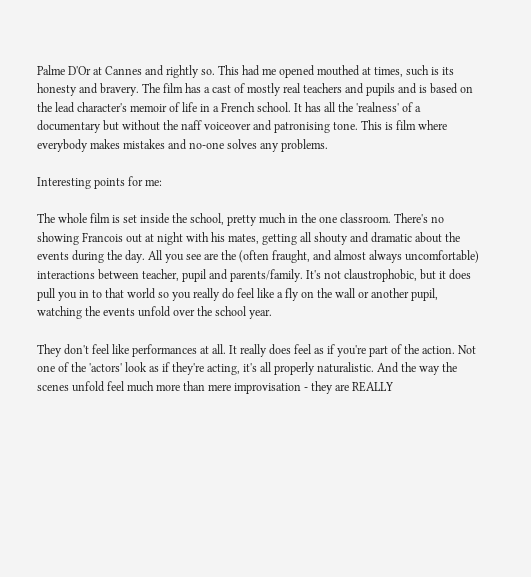Palme D'Or at Cannes and rightly so. This had me opened mouthed at times, such is its honesty and bravery. The film has a cast of mostly real teachers and pupils and is based on the lead character's memoir of life in a French school. It has all the 'realness' of a documentary but without the naff voiceover and patronising tone. This is film where everybody makes mistakes and no-one solves any problems.

Interesting points for me:

The whole film is set inside the school, pretty much in the one classroom. There's no showing Francois out at night with his mates, getting all shouty and dramatic about the events during the day. All you see are the (often fraught, and almost always uncomfortable) interactions between teacher, pupil and parents/family. It's not claustrophobic, but it does pull you in to that world so you really do feel like a fly on the wall or another pupil, watching the events unfold over the school year.

They don't feel like performances at all. It really does feel as if you're part of the action. Not one of the 'actors' look as if they're acting, it's all properly naturalistic. And the way the scenes unfold feel much more than mere improvisation - they are REALLY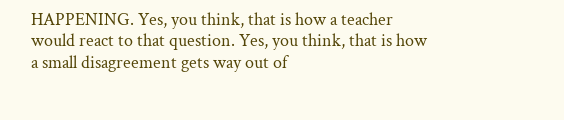HAPPENING. Yes, you think, that is how a teacher would react to that question. Yes, you think, that is how a small disagreement gets way out of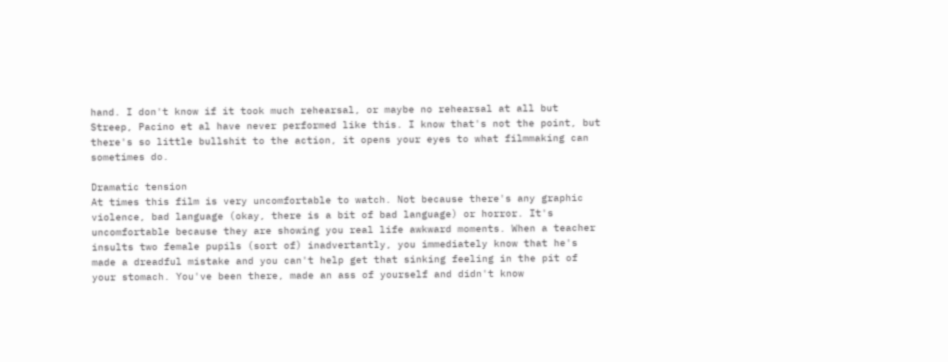hand. I don't know if it took much rehearsal, or maybe no rehearsal at all but Streep, Pacino et al have never performed like this. I know that's not the point, but there's so little bullshit to the action, it opens your eyes to what filmmaking can sometimes do.

Dramatic tension
At times this film is very uncomfortable to watch. Not because there's any graphic violence, bad language (okay, there is a bit of bad language) or horror. It's uncomfortable because they are showing you real life awkward moments. When a teacher insults two female pupils (sort of) inadvertantly, you immediately know that he's made a dreadful mistake and you can't help get that sinking feeling in the pit of your stomach. You've been there, made an ass of yourself and didn't know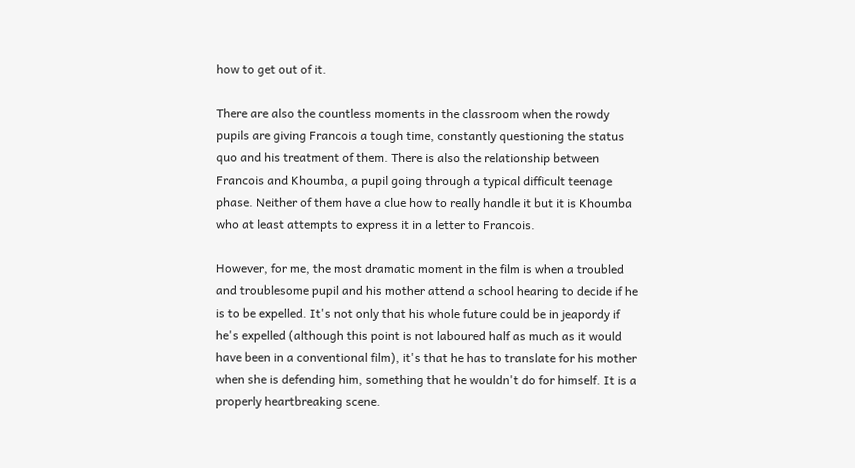how to get out of it.

There are also the countless moments in the classroom when the rowdy pupils are giving Francois a tough time, constantly questioning the status quo and his treatment of them. There is also the relationship between Francois and Khoumba, a pupil going through a typical difficult teenage phase. Neither of them have a clue how to really handle it but it is Khoumba who at least attempts to express it in a letter to Francois.

However, for me, the most dramatic moment in the film is when a troubled and troublesome pupil and his mother attend a school hearing to decide if he is to be expelled. It's not only that his whole future could be in jeapordy if he's expelled (although this point is not laboured half as much as it would have been in a conventional film), it's that he has to translate for his mother when she is defending him, something that he wouldn't do for himself. It is a properly heartbreaking scene.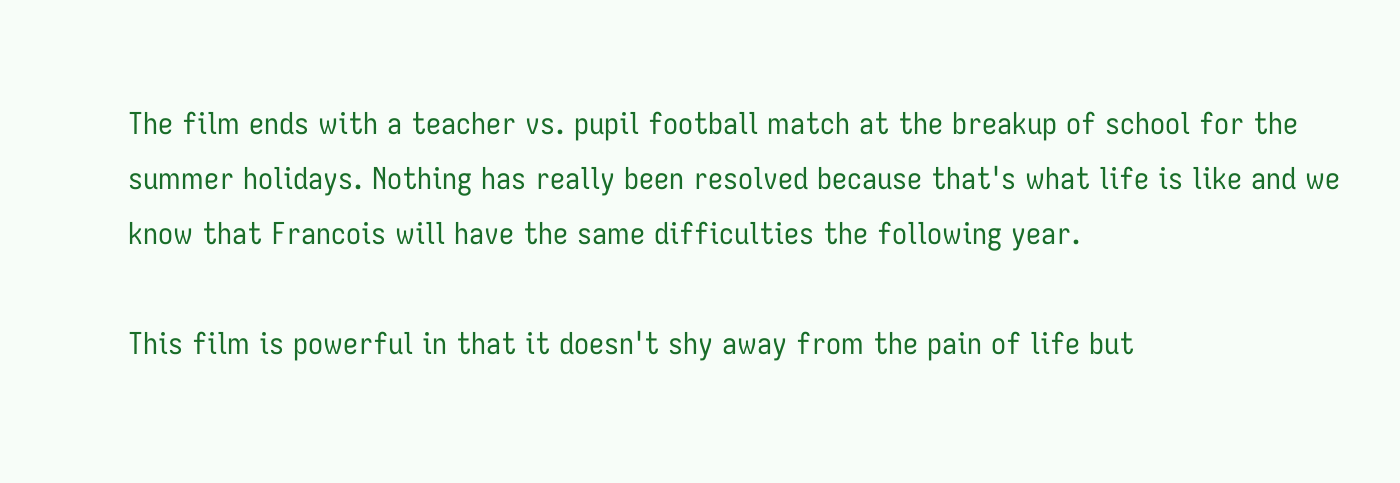The film ends with a teacher vs. pupil football match at the breakup of school for the summer holidays. Nothing has really been resolved because that's what life is like and we know that Francois will have the same difficulties the following year.

This film is powerful in that it doesn't shy away from the pain of life but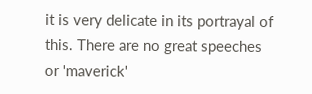it is very delicate in its portrayal of this. There are no great speeches or 'maverick'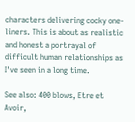characters delivering cocky one-liners. This is about as realistic and honest a portrayal of difficult human relationships as I've seen in a long time.

See also: 400 blows, Etre et Avoir,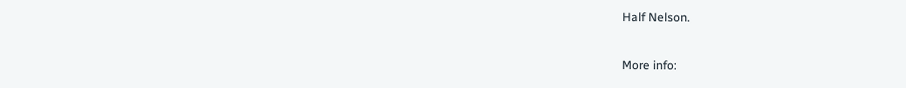Half Nelson.

More info: